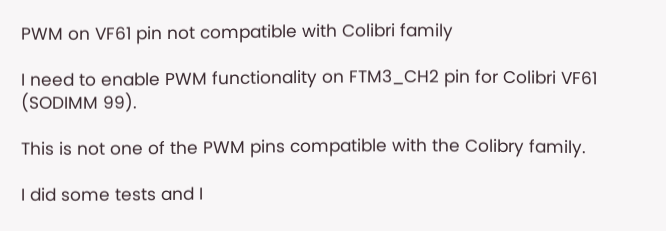PWM on VF61 pin not compatible with Colibri family

I need to enable PWM functionality on FTM3_CH2 pin for Colibri VF61 (SODIMM 99).

This is not one of the PWM pins compatible with the Colibry family.

I did some tests and I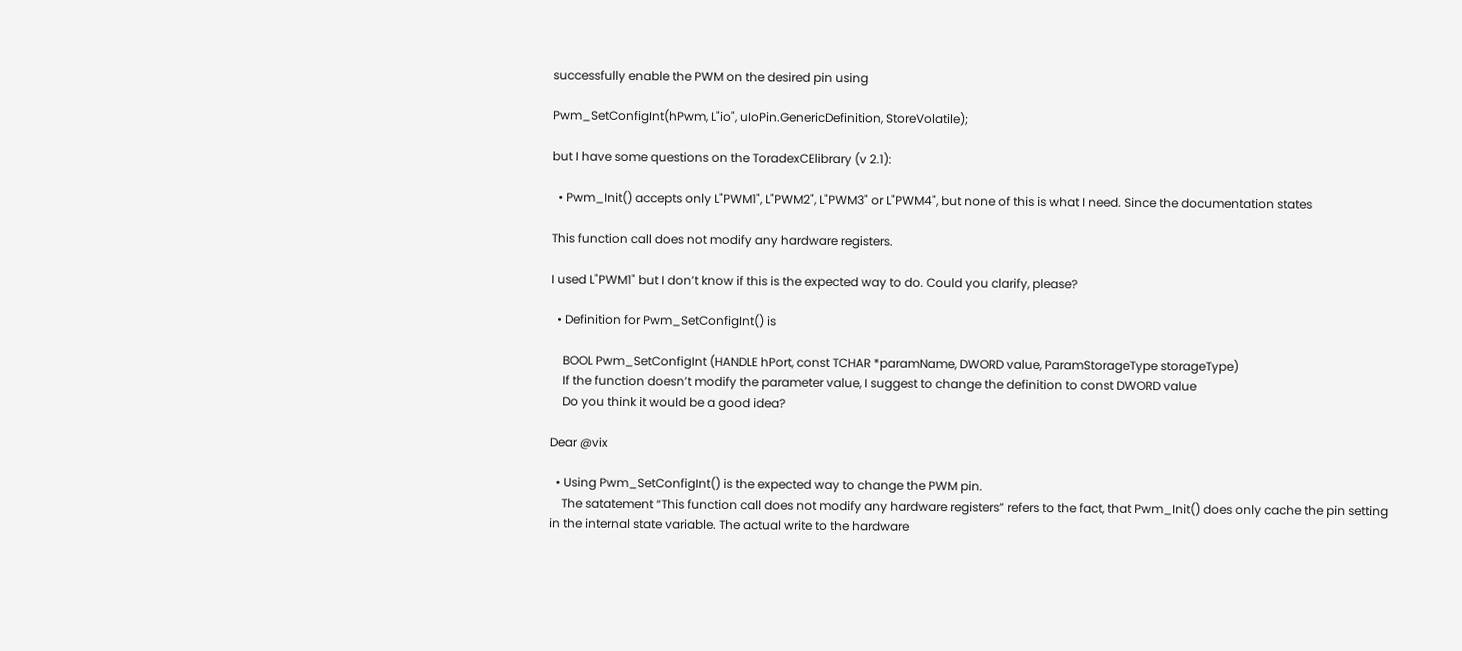successfully enable the PWM on the desired pin using

Pwm_SetConfigInt(hPwm, L"io", uIoPin.GenericDefinition, StoreVolatile);

but I have some questions on the ToradexCElibrary (v 2.1):

  • Pwm_Init() accepts only L"PWM1", L"PWM2", L"PWM3" or L"PWM4", but none of this is what I need. Since the documentation states

This function call does not modify any hardware registers.

I used L"PWM1" but I don’t know if this is the expected way to do. Could you clarify, please?

  • Definition for Pwm_SetConfigInt() is

    BOOL Pwm_SetConfigInt (HANDLE hPort, const TCHAR *paramName, DWORD value, ParamStorageType storageType)
    If the function doesn’t modify the parameter value, I suggest to change the definition to const DWORD value
    Do you think it would be a good idea?

Dear @vix

  • Using Pwm_SetConfigInt() is the expected way to change the PWM pin.
    The satatement “This function call does not modify any hardware registers” refers to the fact, that Pwm_Init() does only cache the pin setting in the internal state variable. The actual write to the hardware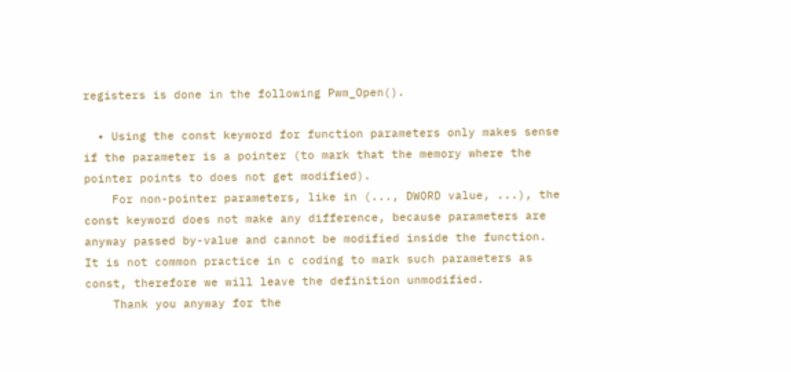registers is done in the following Pwm_Open().

  • Using the const keyword for function parameters only makes sense if the parameter is a pointer (to mark that the memory where the pointer points to does not get modified).
    For non-pointer parameters, like in (..., DWORD value, ...), the const keyword does not make any difference, because parameters are anyway passed by-value and cannot be modified inside the function. It is not common practice in c coding to mark such parameters as const, therefore we will leave the definition unmodified.
    Thank you anyway for the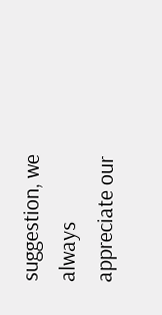suggestion, we always appreciate our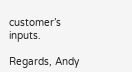customer’s inputs.

Regards, Andy